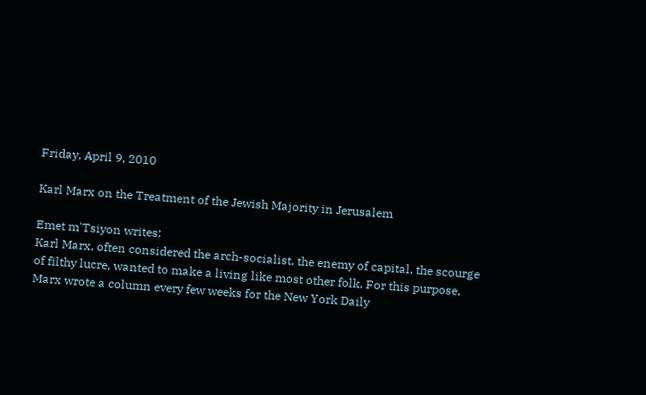Friday, April 9, 2010

Karl Marx on the Treatment of the Jewish Majority in Jerusalem

Emet m'Tsiyon writes:
Karl Marx, often considered the arch-socialist, the enemy of capital, the scourge of filthy lucre, wanted to make a living like most other folk. For this purpose, Marx wrote a column every few weeks for the New York Daily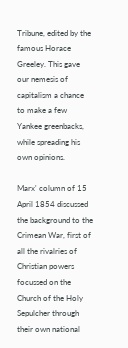Tribune, edited by the famous Horace Greeley. This gave our nemesis of capitalism a chance to make a few Yankee greenbacks, while spreading his own opinions.

Marx' column of 15 April 1854 discussed the background to the Crimean War, first of all the rivalries of Christian powers focussed on the Church of the Holy Sepulcher through their own national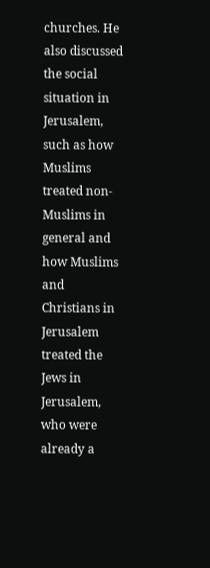churches. He also discussed the social situation in Jerusalem, such as how Muslims treated non-Muslims in general and how Muslims and Christians in Jerusalem treated the Jews in Jerusalem, who were already a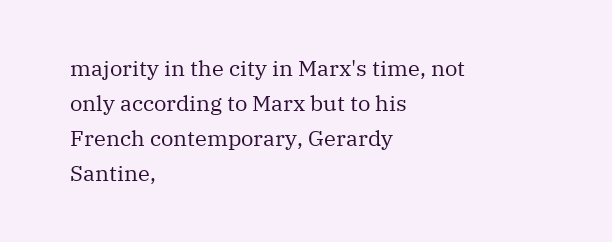majority in the city in Marx's time, not only according to Marx but to his French contemporary, Gerardy Santine,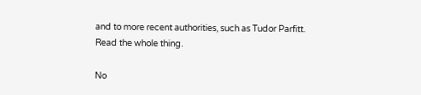and to more recent authorities, such as Tudor Parfitt.
Read the whole thing.

No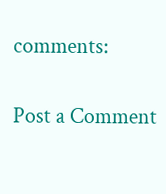comments:

Post a Comment